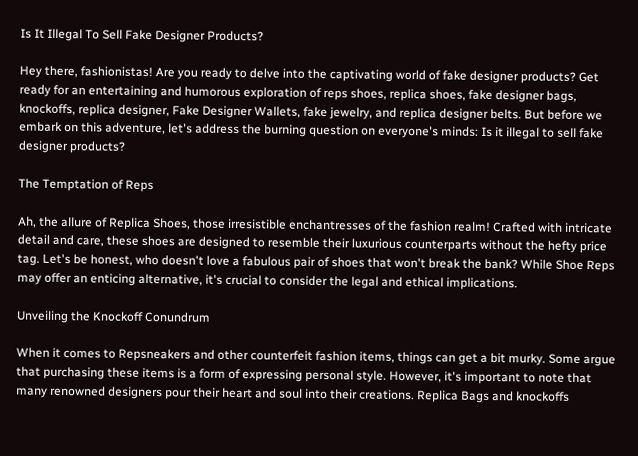Is It Illegal To Sell Fake Designer Products?

Hey there, fashionistas! Are you ready to delve into the captivating world of fake designer products? Get ready for an entertaining and humorous exploration of reps shoes, replica shoes, fake designer bags, knockoffs, replica designer, Fake Designer Wallets, fake jewelry, and replica designer belts. But before we embark on this adventure, let's address the burning question on everyone's minds: Is it illegal to sell fake designer products?

The Temptation of Reps

Ah, the allure of Replica Shoes, those irresistible enchantresses of the fashion realm! Crafted with intricate detail and care, these shoes are designed to resemble their luxurious counterparts without the hefty price tag. Let's be honest, who doesn't love a fabulous pair of shoes that won't break the bank? While Shoe Reps may offer an enticing alternative, it's crucial to consider the legal and ethical implications.

Unveiling the Knockoff Conundrum

When it comes to Repsneakers and other counterfeit fashion items, things can get a bit murky. Some argue that purchasing these items is a form of expressing personal style. However, it's important to note that many renowned designers pour their heart and soul into their creations. Replica Bags and knockoffs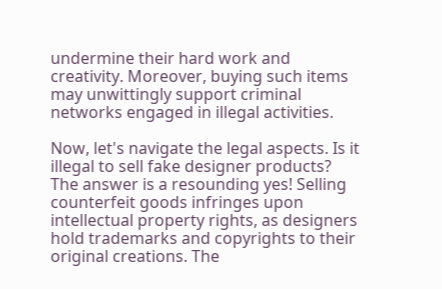undermine their hard work and creativity. Moreover, buying such items may unwittingly support criminal networks engaged in illegal activities.

Now, let's navigate the legal aspects. Is it illegal to sell fake designer products? The answer is a resounding yes! Selling counterfeit goods infringes upon intellectual property rights, as designers hold trademarks and copyrights to their original creations. The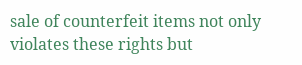sale of counterfeit items not only violates these rights but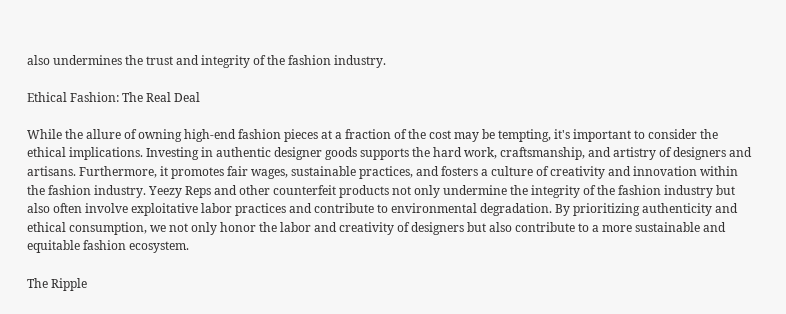also undermines the trust and integrity of the fashion industry.

Ethical Fashion: The Real Deal

While the allure of owning high-end fashion pieces at a fraction of the cost may be tempting, it's important to consider the ethical implications. Investing in authentic designer goods supports the hard work, craftsmanship, and artistry of designers and artisans. Furthermore, it promotes fair wages, sustainable practices, and fosters a culture of creativity and innovation within the fashion industry. Yeezy Reps and other counterfeit products not only undermine the integrity of the fashion industry but also often involve exploitative labor practices and contribute to environmental degradation. By prioritizing authenticity and ethical consumption, we not only honor the labor and creativity of designers but also contribute to a more sustainable and equitable fashion ecosystem.

The Ripple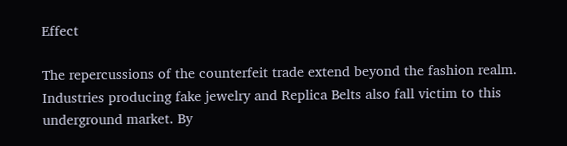Effect

The repercussions of the counterfeit trade extend beyond the fashion realm. Industries producing fake jewelry and Replica Belts also fall victim to this underground market. By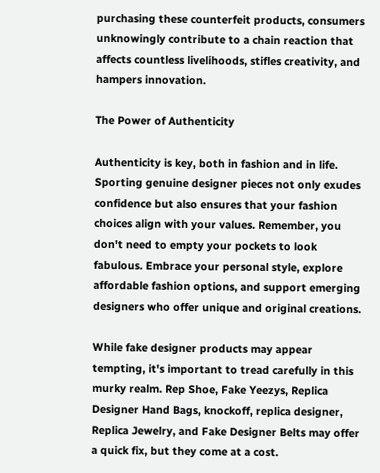purchasing these counterfeit products, consumers unknowingly contribute to a chain reaction that affects countless livelihoods, stifles creativity, and hampers innovation.

The Power of Authenticity

Authenticity is key, both in fashion and in life. Sporting genuine designer pieces not only exudes confidence but also ensures that your fashion choices align with your values. Remember, you don't need to empty your pockets to look fabulous. Embrace your personal style, explore affordable fashion options, and support emerging designers who offer unique and original creations.

While fake designer products may appear tempting, it's important to tread carefully in this murky realm. Rep Shoe, Fake Yeezys, Replica Designer Hand Bags, knockoff, replica designer, Replica Jewelry, and Fake Designer Belts may offer a quick fix, but they come at a cost.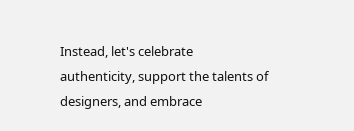Instead, let's celebrate authenticity, support the talents of designers, and embrace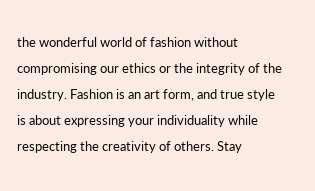the wonderful world of fashion without compromising our ethics or the integrity of the industry. Fashion is an art form, and true style is about expressing your individuality while respecting the creativity of others. Stay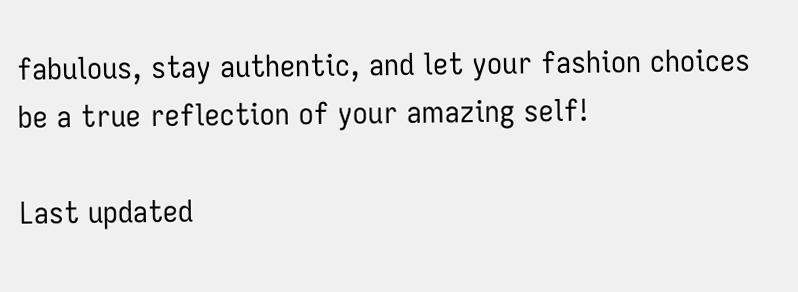fabulous, stay authentic, and let your fashion choices be a true reflection of your amazing self!

Last updated